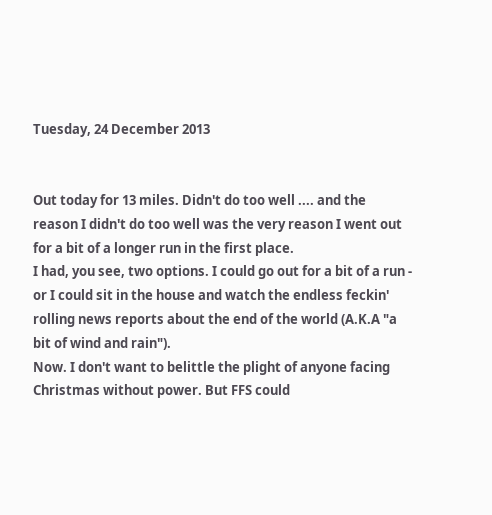Tuesday, 24 December 2013


Out today for 13 miles. Didn't do too well .... and the reason I didn't do too well was the very reason I went out for a bit of a longer run in the first place.
I had, you see, two options. I could go out for a bit of a run - or I could sit in the house and watch the endless feckin' rolling news reports about the end of the world (A.K.A "a bit of wind and rain").
Now. I don't want to belittle the plight of anyone facing Christmas without power. But FFS could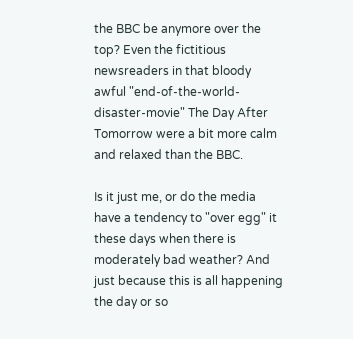the BBC be anymore over the top? Even the fictitious newsreaders in that bloody awful "end-of-the-world-disaster-movie" The Day After Tomorrow were a bit more calm and relaxed than the BBC.

Is it just me, or do the media have a tendency to "over egg" it these days when there is moderately bad weather? And just because this is all happening the day or so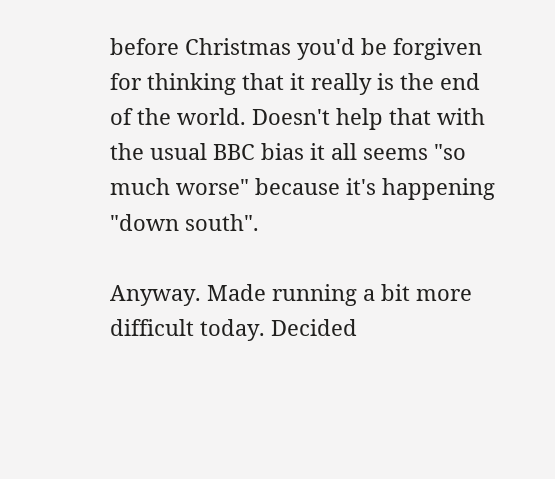before Christmas you'd be forgiven for thinking that it really is the end of the world. Doesn't help that with the usual BBC bias it all seems "so much worse" because it's happening "down south".

Anyway. Made running a bit more difficult today. Decided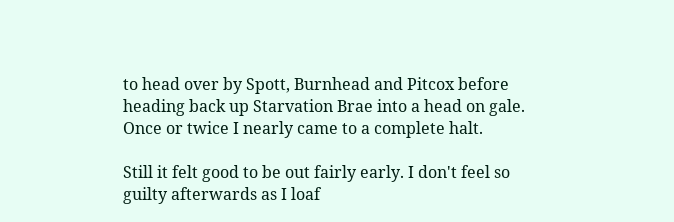to head over by Spott, Burnhead and Pitcox before heading back up Starvation Brae into a head on gale. Once or twice I nearly came to a complete halt.

Still it felt good to be out fairly early. I don't feel so guilty afterwards as I loaf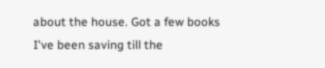about the house. Got a few books I've been saving till the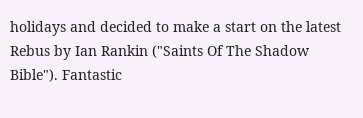holidays and decided to make a start on the latest Rebus by Ian Rankin ("Saints Of The Shadow Bible"). Fantastic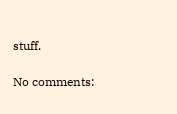stuff.

No comments: